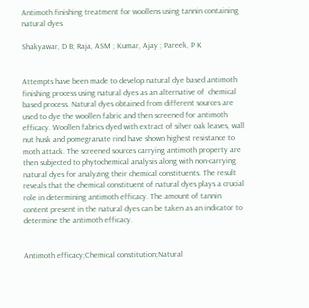Antimoth finishing treatment for woollens using tannin containing natural dyes

Shakyawar, D B; Raja, ASM ; Kumar, Ajay ; Pareek, P K


Attempts have been made to develop natural dye based antimoth finishing process using natural dyes as an alternative of  chemical based process. Natural dyes obtained from different sources are used to dye the woollen fabric and then screened for antimoth efficacy. Woollen fabrics dyed with extract of silver oak leaves, wall nut husk and pomegranate rind have shown highest resistance to moth attack. The screened sources carrying antimoth property are then subjected to phytochemical analysis along with non-carrying natural dyes for analyzing their chemical constituents. The result reveals that the chemical constituent of natural dyes plays a crucial role in determining antimoth efficacy. The amount of tannin content present in the natural dyes can be taken as an indicator to determine the antimoth efficacy.


Antimoth efficacy;Chemical constitution;Natural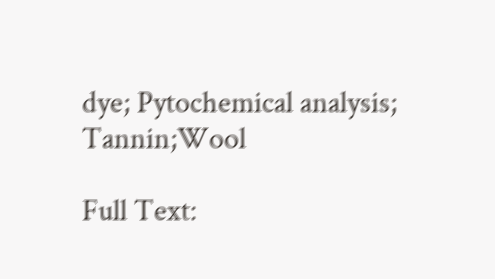dye; Pytochemical analysis; Tannin;Wool

Full Text: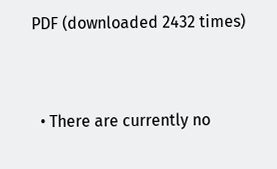PDF (downloaded 2432 times)


  • There are currently no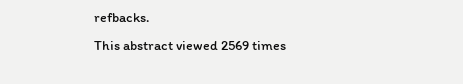refbacks.
This abstract viewed 2569 times